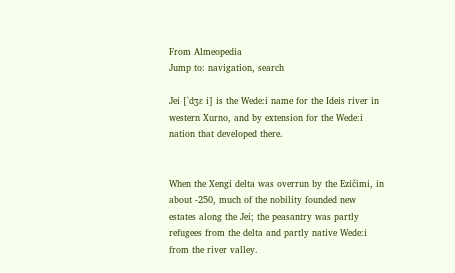From Almeopedia
Jump to: navigation, search

Jei [ˈdʒɛ i] is the Wede:i name for the Ideis river in western Xurno, and by extension for the Wede:i nation that developed there.


When the Xengi delta was overrun by the Ezičimi, in about -250, much of the nobility founded new estates along the Jei; the peasantry was partly refugees from the delta and partly native Wede:i from the river valley.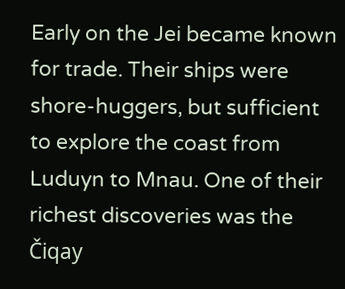Early on the Jei became known for trade. Their ships were shore-huggers, but sufficient to explore the coast from Luduyn to Mnau. One of their richest discoveries was the Čiqay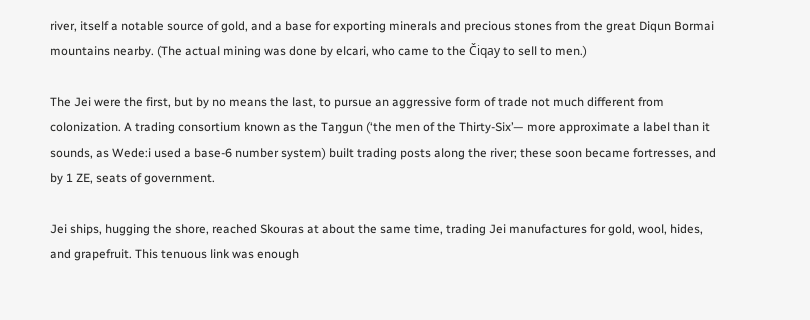river, itself a notable source of gold, and a base for exporting minerals and precious stones from the great Diqun Bormai mountains nearby. (The actual mining was done by elcari, who came to the Čiqay to sell to men.)

The Jei were the first, but by no means the last, to pursue an aggressive form of trade not much different from colonization. A trading consortium known as the Taŋgun (‘the men of the Thirty-Six’— more approximate a label than it sounds, as Wede:i used a base-6 number system) built trading posts along the river; these soon became fortresses, and by 1 ZE, seats of government.

Jei ships, hugging the shore, reached Skouras at about the same time, trading Jei manufactures for gold, wool, hides, and grapefruit. This tenuous link was enough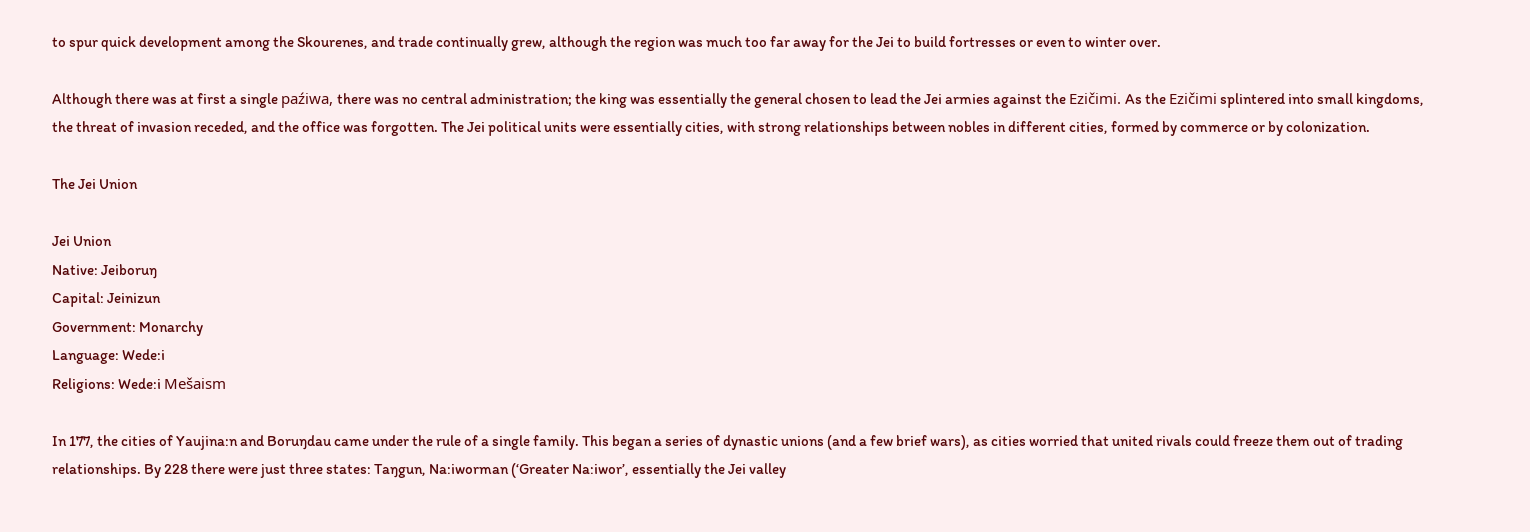to spur quick development among the Skourenes, and trade continually grew, although the region was much too far away for the Jei to build fortresses or even to winter over.

Although there was at first a single paźiwa, there was no central administration; the king was essentially the general chosen to lead the Jei armies against the Ezičimi. As the Ezičimi splintered into small kingdoms, the threat of invasion receded, and the office was forgotten. The Jei political units were essentially cities, with strong relationships between nobles in different cities, formed by commerce or by colonization.

The Jei Union

Jei Union
Native: Jeiboruŋ
Capital: Jeinizun
Government: Monarchy
Language: Wede:i
Religions: Wede:i Mešaism

In 177, the cities of Yaujina:n and Boruŋdau came under the rule of a single family. This began a series of dynastic unions (and a few brief wars), as cities worried that united rivals could freeze them out of trading relationships. By 228 there were just three states: Taŋgun, Na:iworman (‘Greater Na:iwor’, essentially the Jei valley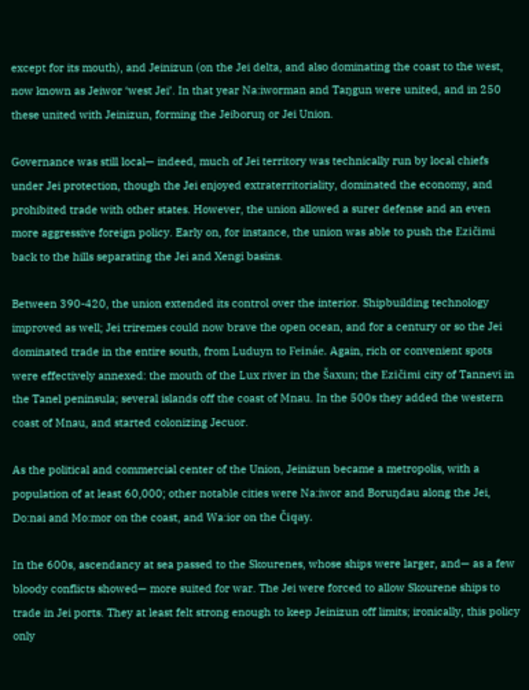except for its mouth), and Jeinizun (on the Jei delta, and also dominating the coast to the west, now known as Jeiwor ‘west Jei’. In that year Na:iworman and Taŋgun were united, and in 250 these united with Jeinizun, forming the Jeiboruŋ or Jei Union.

Governance was still local— indeed, much of Jei territory was technically run by local chiefs under Jei protection, though the Jei enjoyed extraterritoriality, dominated the economy, and prohibited trade with other states. However, the union allowed a surer defense and an even more aggressive foreign policy. Early on, for instance, the union was able to push the Ezičimi back to the hills separating the Jei and Xengi basins.

Between 390-420, the union extended its control over the interior. Shipbuilding technology improved as well; Jei triremes could now brave the open ocean, and for a century or so the Jei dominated trade in the entire south, from Luduyn to Feináe. Again, rich or convenient spots were effectively annexed: the mouth of the Lux river in the Šaxun; the Ezičimi city of Tannevi in the Tanel peninsula; several islands off the coast of Mnau. In the 500s they added the western coast of Mnau, and started colonizing Jecuor.

As the political and commercial center of the Union, Jeinizun became a metropolis, with a population of at least 60,000; other notable cities were Na:iwor and Boruŋdau along the Jei, Do:nai and Mo:mor on the coast, and Wa:ior on the Čiqay.

In the 600s, ascendancy at sea passed to the Skourenes, whose ships were larger, and— as a few bloody conflicts showed— more suited for war. The Jei were forced to allow Skourene ships to trade in Jei ports. They at least felt strong enough to keep Jeinizun off limits; ironically, this policy only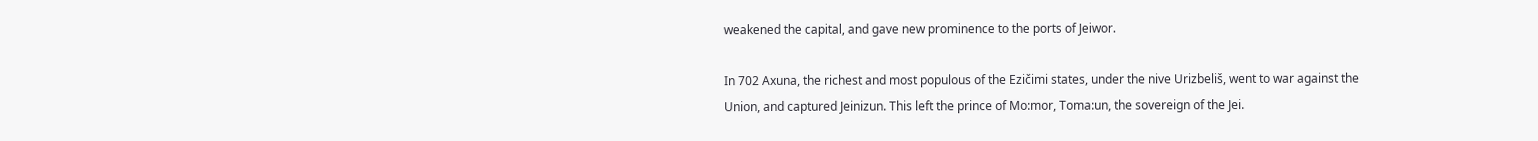weakened the capital, and gave new prominence to the ports of Jeiwor.

In 702 Axuna, the richest and most populous of the Ezičimi states, under the nive Urizbeliš, went to war against the Union, and captured Jeinizun. This left the prince of Mo:mor, Toma:un, the sovereign of the Jei.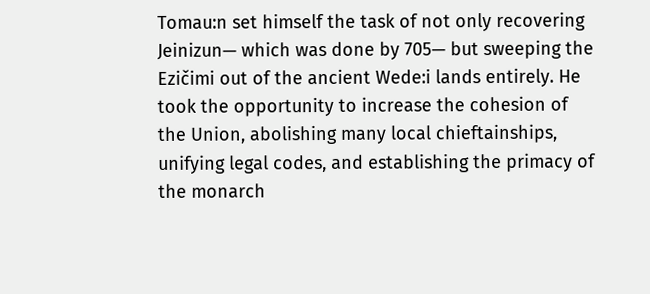Tomau:n set himself the task of not only recovering Jeinizun— which was done by 705— but sweeping the Ezičimi out of the ancient Wede:i lands entirely. He took the opportunity to increase the cohesion of the Union, abolishing many local chieftainships, unifying legal codes, and establishing the primacy of the monarch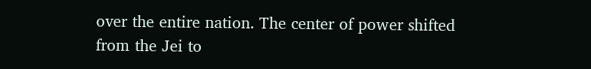over the entire nation. The center of power shifted from the Jei to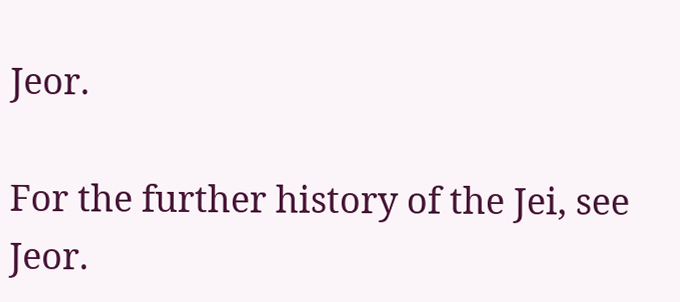Jeor.

For the further history of the Jei, see Jeor.